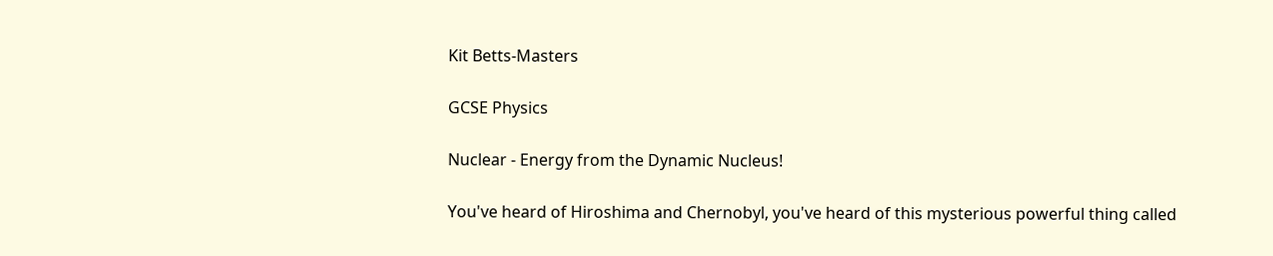Kit Betts-Masters

GCSE Physics

Nuclear - Energy from the Dynamic Nucleus!

You've heard of Hiroshima and Chernobyl, you've heard of this mysterious powerful thing called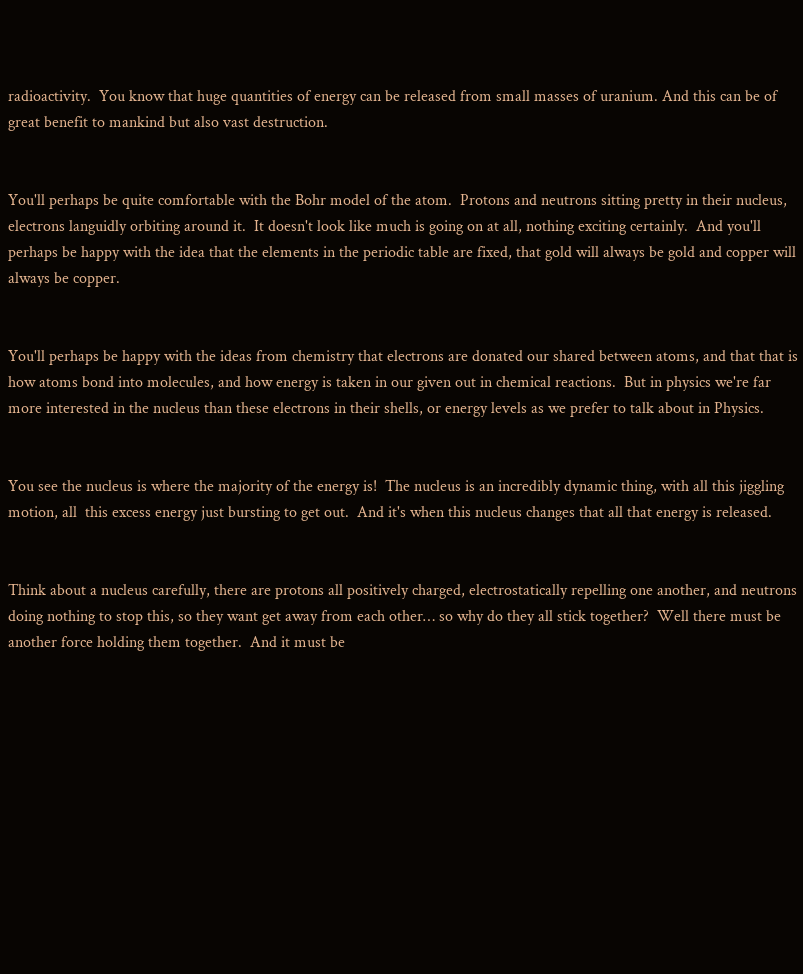radioactivity.  You know that huge quantities of energy can be released from small masses of uranium. And this can be of great benefit to mankind but also vast destruction.


You'll perhaps be quite comfortable with the Bohr model of the atom.  Protons and neutrons sitting pretty in their nucleus, electrons languidly orbiting around it.  It doesn't look like much is going on at all, nothing exciting certainly.  And you'll perhaps be happy with the idea that the elements in the periodic table are fixed, that gold will always be gold and copper will always be copper.


You'll perhaps be happy with the ideas from chemistry that electrons are donated our shared between atoms, and that that is how atoms bond into molecules, and how energy is taken in our given out in chemical reactions.  But in physics we're far more interested in the nucleus than these electrons in their shells, or energy levels as we prefer to talk about in Physics.


You see the nucleus is where the majority of the energy is!  The nucleus is an incredibly dynamic thing, with all this jiggling motion, all  this excess energy just bursting to get out.  And it's when this nucleus changes that all that energy is released.


Think about a nucleus carefully, there are protons all positively charged, electrostatically repelling one another, and neutrons doing nothing to stop this, so they want get away from each other… so why do they all stick together?  Well there must be another force holding them together.  And it must be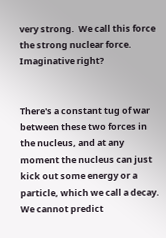very strong.  We call this force the strong nuclear force.  Imaginative right?


There's a constant tug of war between these two forces in the nucleus, and at any moment the nucleus can just kick out some energy or a particle, which we call a decay.  We cannot predict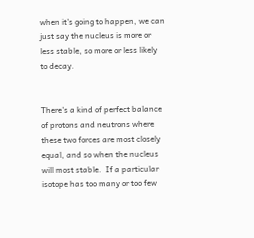when it's going to happen, we can just say the nucleus is more or less stable, so more or less likely to decay.


There's a kind of perfect balance of protons and neutrons where these two forces are most closely equal, and so when the nucleus will most stable.  If a particular isotope has too many or too few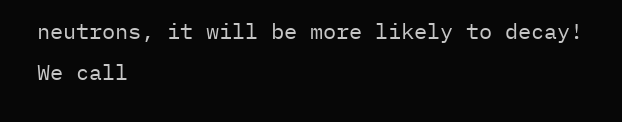neutrons, it will be more likely to decay!  We call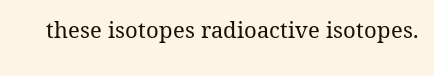these isotopes radioactive isotopes.